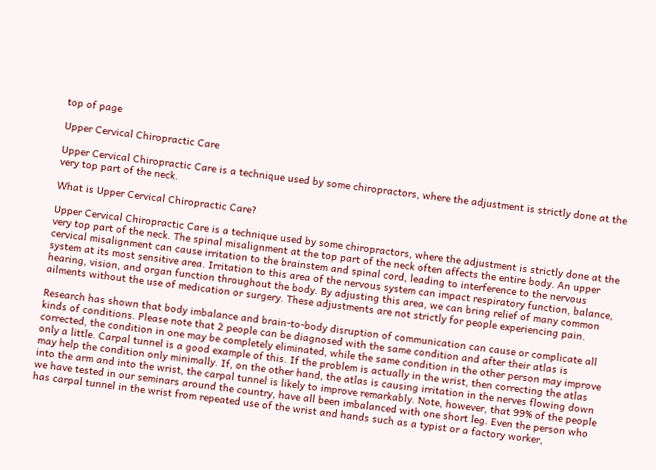top of page

Upper Cervical Chiropractic Care

Upper Cervical Chiropractic Care is a technique used by some chiropractors, where the adjustment is strictly done at the very top part of the neck.

What is Upper Cervical Chiropractic Care?

Upper Cervical Chiropractic Care is a technique used by some chiropractors, where the adjustment is strictly done at the very top part of the neck. The spinal misalignment at the top part of the neck often affects the entire body. An upper cervical misalignment can cause irritation to the brainstem and spinal cord, leading to interference to the nervous system at its most sensitive area. Irritation to this area of the nervous system can impact respiratory function, balance, hearing, vision, and organ function throughout the body. By adjusting this area, we can bring relief of many common ailments without the use of medication or surgery. These adjustments are not strictly for people experiencing pain.

Research has shown that body imbalance and brain-to-body disruption of communication can cause or complicate all kinds of conditions. Please note that 2 people can be diagnosed with the same condition and after their atlas is corrected, the condition in one may be completely eliminated, while the same condition in the other person may improve only a little. Carpal tunnel is a good example of this. If the problem is actually in the wrist, then correcting the atlas may help the condition only minimally. If, on the other hand, the atlas is causing irritation in the nerves flowing down into the arm and into the wrist, the carpal tunnel is likely to improve remarkably. Note, however, that 99% of the people we have tested in our seminars around the country, have all been imbalanced with one short leg. Even the person who has carpal tunnel in the wrist from repeated use of the wrist and hands such as a typist or a factory worker,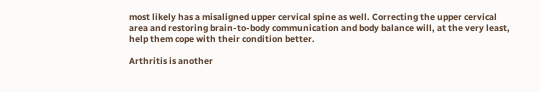most likely has a misaligned upper cervical spine as well. Correcting the upper cervical area and restoring brain-to-body communication and body balance will, at the very least, help them cope with their condition better.

Arthritis is another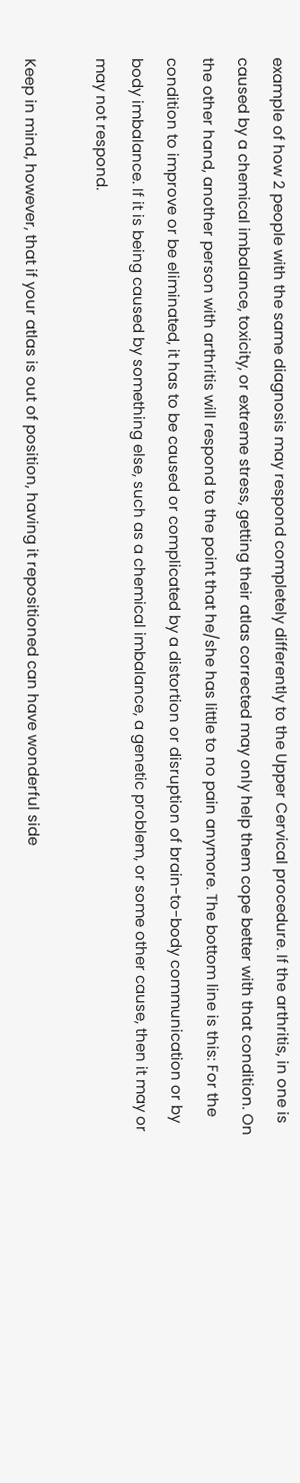example of how 2 people with the same diagnosis may respond completely differently to the Upper Cervical procedure. If the arthritis, in one is caused by a chemical imbalance, toxicity, or extreme stress, getting their atlas corrected may only help them cope better with that condition. On the other hand, another person with arthritis will respond to the point that he/she has little to no pain anymore. The bottom line is this: For the condition to improve or be eliminated, it has to be caused or complicated by a distortion or disruption of brain-to-body communication or by body imbalance. If it is being caused by something else, such as a chemical imbalance, a genetic problem, or some other cause, then it may or may not respond.

Keep in mind, however, that if your atlas is out of position, having it repositioned can have wonderful side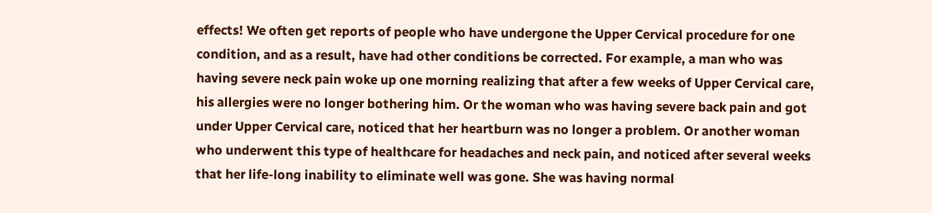effects! We often get reports of people who have undergone the Upper Cervical procedure for one condition, and as a result, have had other conditions be corrected. For example, a man who was having severe neck pain woke up one morning realizing that after a few weeks of Upper Cervical care, his allergies were no longer bothering him. Or the woman who was having severe back pain and got under Upper Cervical care, noticed that her heartburn was no longer a problem. Or another woman who underwent this type of healthcare for headaches and neck pain, and noticed after several weeks that her life-long inability to eliminate well was gone. She was having normal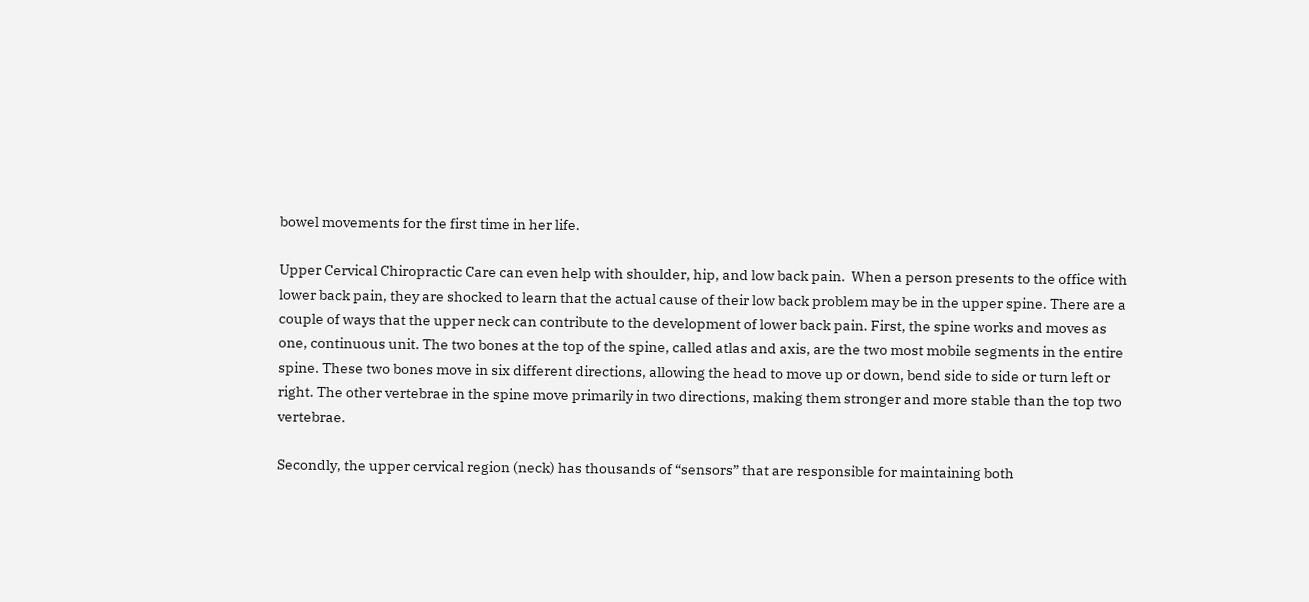bowel movements for the first time in her life.

Upper Cervical Chiropractic Care can even help with shoulder, hip, and low back pain.  When a person presents to the office with lower back pain, they are shocked to learn that the actual cause of their low back problem may be in the upper spine. There are a couple of ways that the upper neck can contribute to the development of lower back pain. First, the spine works and moves as one, continuous unit. The two bones at the top of the spine, called atlas and axis, are the two most mobile segments in the entire spine. These two bones move in six different directions, allowing the head to move up or down, bend side to side or turn left or right. The other vertebrae in the spine move primarily in two directions, making them stronger and more stable than the top two vertebrae.

Secondly, the upper cervical region (neck) has thousands of “sensors” that are responsible for maintaining both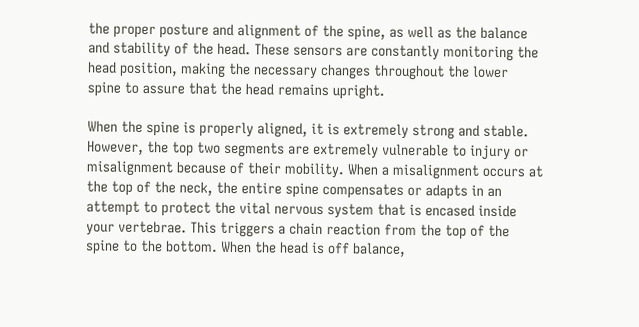the proper posture and alignment of the spine, as well as the balance and stability of the head. These sensors are constantly monitoring the head position, making the necessary changes throughout the lower spine to assure that the head remains upright.

When the spine is properly aligned, it is extremely strong and stable. However, the top two segments are extremely vulnerable to injury or misalignment because of their mobility. When a misalignment occurs at the top of the neck, the entire spine compensates or adapts in an attempt to protect the vital nervous system that is encased inside your vertebrae. This triggers a chain reaction from the top of the spine to the bottom. When the head is off balance,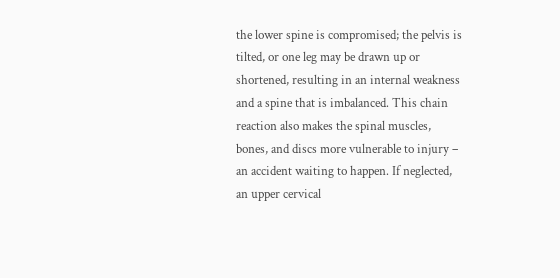the lower spine is compromised; the pelvis is tilted, or one leg may be drawn up or shortened, resulting in an internal weakness and a spine that is imbalanced. This chain reaction also makes the spinal muscles, bones, and discs more vulnerable to injury – an accident waiting to happen. If neglected, an upper cervical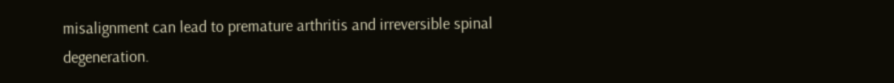misalignment can lead to premature arthritis and irreversible spinal degeneration.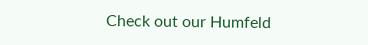Check out our Humfeld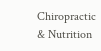Chiropractic & Nutrition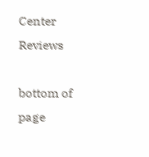Center Reviews

bottom of page